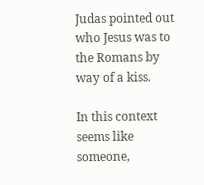Judas pointed out who Jesus was to the Romans by way of a kiss.

In this context seems like someone,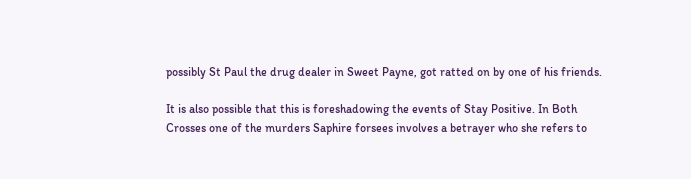possibly St Paul the drug dealer in Sweet Payne, got ratted on by one of his friends.

It is also possible that this is foreshadowing the events of Stay Positive. In Both Crosses one of the murders Saphire forsees involves a betrayer who she refers to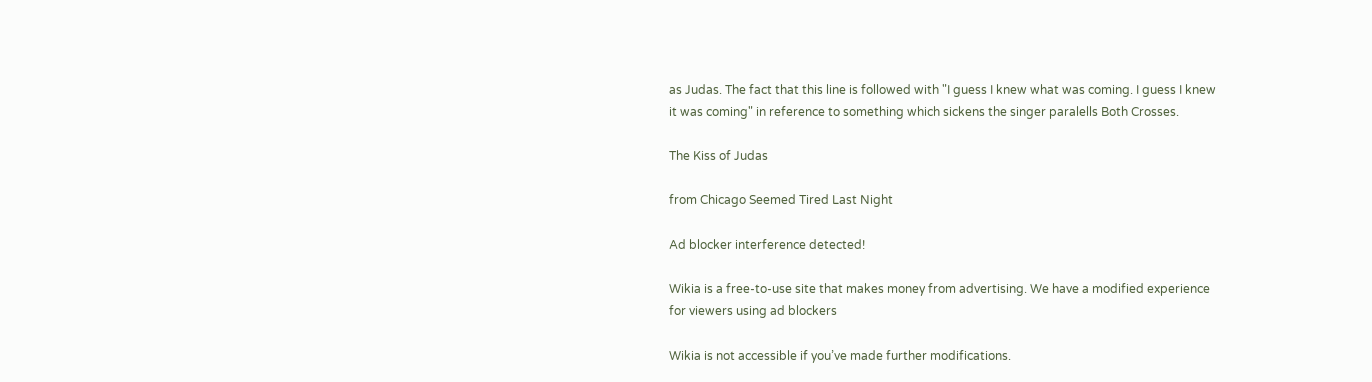as Judas. The fact that this line is followed with "I guess I knew what was coming. I guess I knew it was coming" in reference to something which sickens the singer paralells Both Crosses.

The Kiss of Judas

from Chicago Seemed Tired Last Night

Ad blocker interference detected!

Wikia is a free-to-use site that makes money from advertising. We have a modified experience for viewers using ad blockers

Wikia is not accessible if you’ve made further modifications.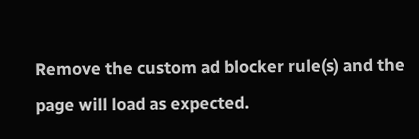Remove the custom ad blocker rule(s) and the page will load as expected.